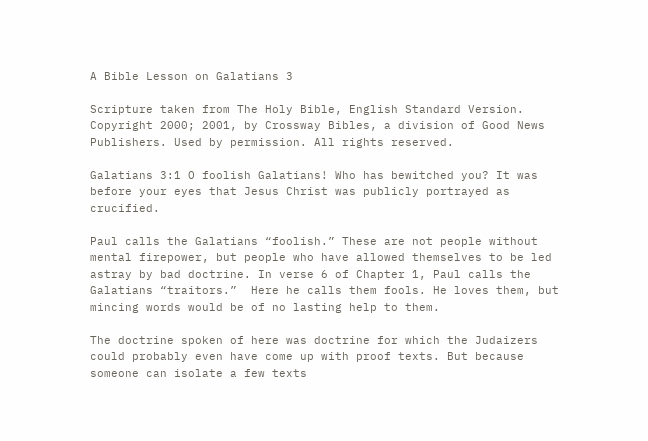A Bible Lesson on Galatians 3

Scripture taken from The Holy Bible, English Standard Version. Copyright 2000; 2001, by Crossway Bibles, a division of Good News Publishers. Used by permission. All rights reserved.

Galatians 3:1 O foolish Galatians! Who has bewitched you? It was before your eyes that Jesus Christ was publicly portrayed as crucified.

Paul calls the Galatians “foolish.” These are not people without mental firepower, but people who have allowed themselves to be led astray by bad doctrine. In verse 6 of Chapter 1, Paul calls the Galatians “traitors.”  Here he calls them fools. He loves them, but mincing words would be of no lasting help to them.

The doctrine spoken of here was doctrine for which the Judaizers could probably even have come up with proof texts. But because someone can isolate a few texts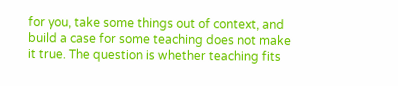for you, take some things out of context, and build a case for some teaching does not make it true. The question is whether teaching fits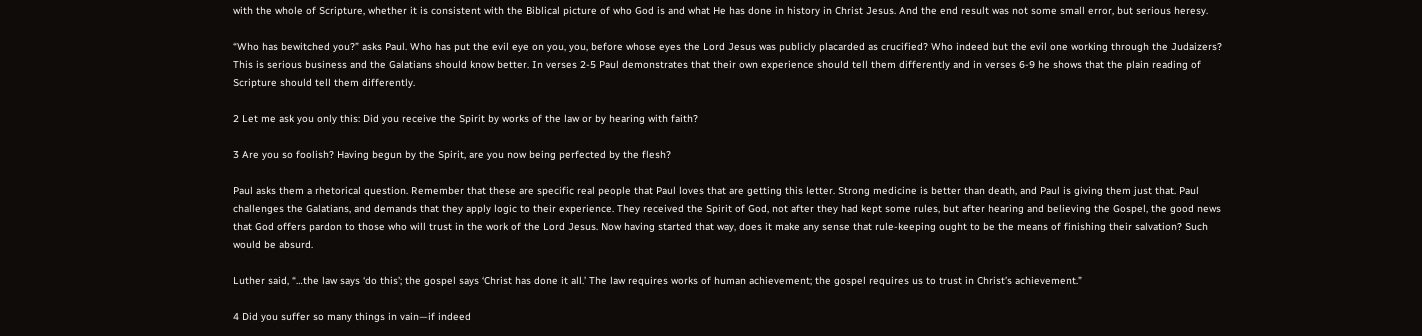with the whole of Scripture, whether it is consistent with the Biblical picture of who God is and what He has done in history in Christ Jesus. And the end result was not some small error, but serious heresy.

“Who has bewitched you?” asks Paul. Who has put the evil eye on you, you, before whose eyes the Lord Jesus was publicly placarded as crucified? Who indeed but the evil one working through the Judaizers? This is serious business and the Galatians should know better. In verses 2-5 Paul demonstrates that their own experience should tell them differently and in verses 6-9 he shows that the plain reading of Scripture should tell them differently.

2 Let me ask you only this: Did you receive the Spirit by works of the law or by hearing with faith?

3 Are you so foolish? Having begun by the Spirit, are you now being perfected by the flesh?

Paul asks them a rhetorical question. Remember that these are specific real people that Paul loves that are getting this letter. Strong medicine is better than death, and Paul is giving them just that. Paul challenges the Galatians, and demands that they apply logic to their experience. They received the Spirit of God, not after they had kept some rules, but after hearing and believing the Gospel, the good news that God offers pardon to those who will trust in the work of the Lord Jesus. Now having started that way, does it make any sense that rule-keeping ought to be the means of finishing their salvation? Such would be absurd.

Luther said, “…the law says ‘do this’; the gospel says ‘Christ has done it all.’ The law requires works of human achievement; the gospel requires us to trust in Christ’s achievement.”

4 Did you suffer so many things in vain—if indeed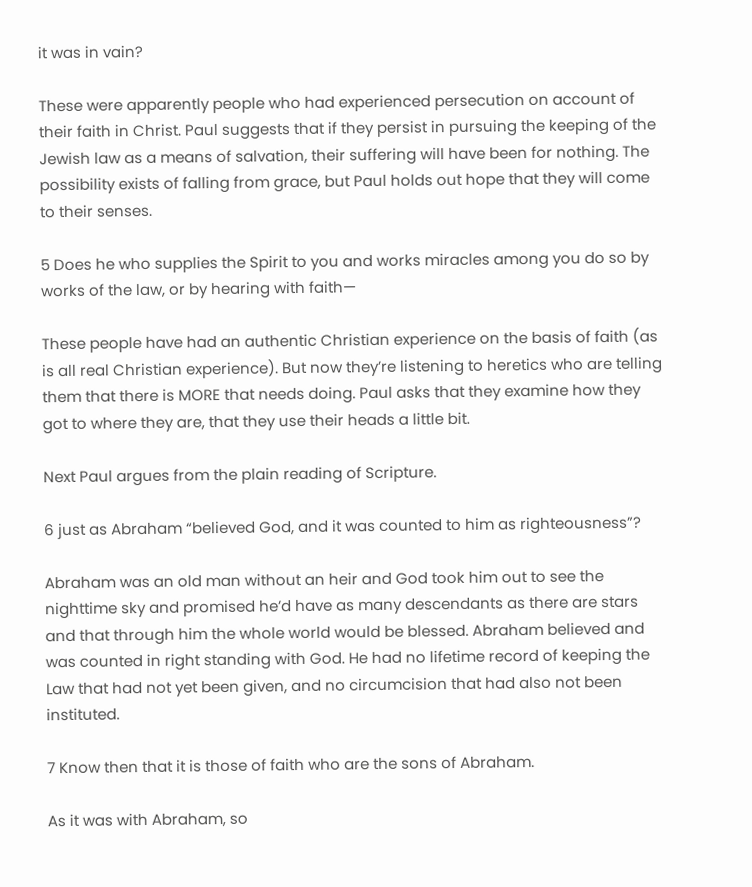it was in vain?

These were apparently people who had experienced persecution on account of their faith in Christ. Paul suggests that if they persist in pursuing the keeping of the Jewish law as a means of salvation, their suffering will have been for nothing. The possibility exists of falling from grace, but Paul holds out hope that they will come to their senses.

5 Does he who supplies the Spirit to you and works miracles among you do so by works of the law, or by hearing with faith—

These people have had an authentic Christian experience on the basis of faith (as is all real Christian experience). But now they’re listening to heretics who are telling them that there is MORE that needs doing. Paul asks that they examine how they got to where they are, that they use their heads a little bit.

Next Paul argues from the plain reading of Scripture.

6 just as Abraham “believed God, and it was counted to him as righteousness”?

Abraham was an old man without an heir and God took him out to see the nighttime sky and promised he’d have as many descendants as there are stars and that through him the whole world would be blessed. Abraham believed and was counted in right standing with God. He had no lifetime record of keeping the Law that had not yet been given, and no circumcision that had also not been instituted.

7 Know then that it is those of faith who are the sons of Abraham.

As it was with Abraham, so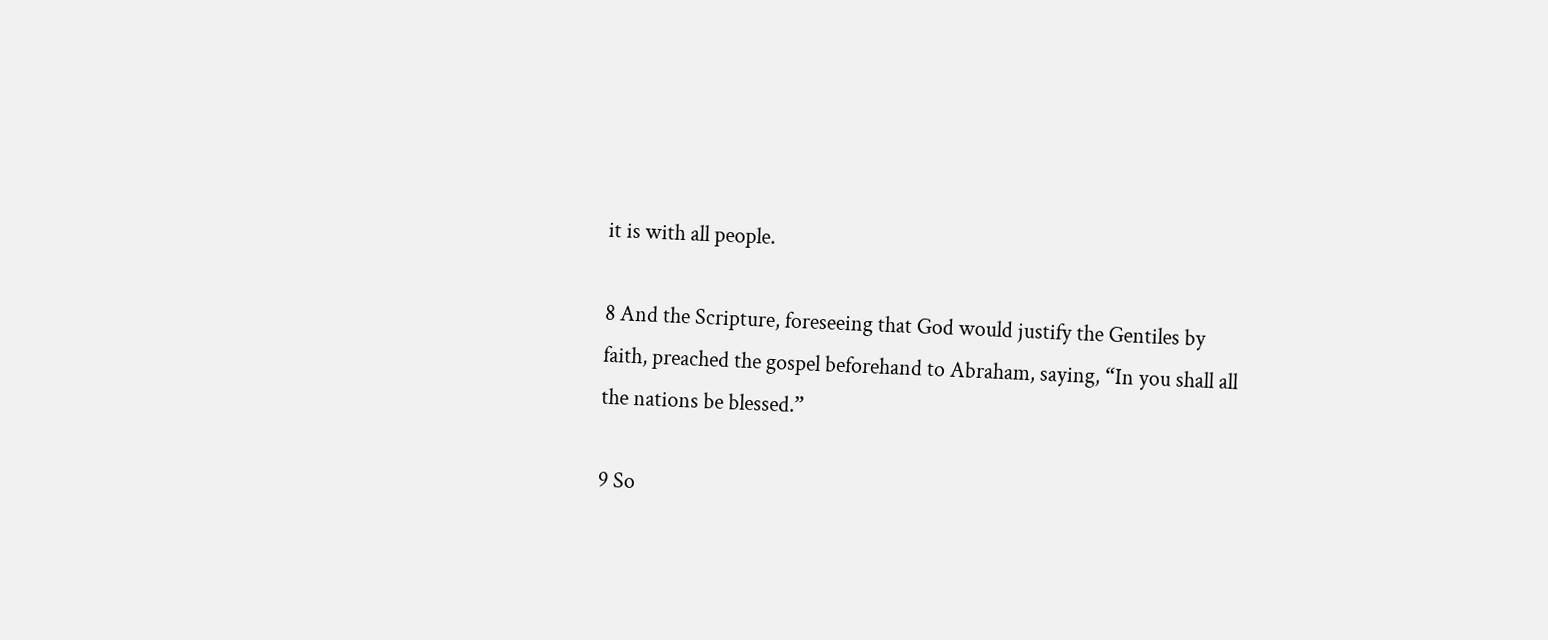it is with all people.

8 And the Scripture, foreseeing that God would justify the Gentiles by faith, preached the gospel beforehand to Abraham, saying, “In you shall all the nations be blessed.”

9 So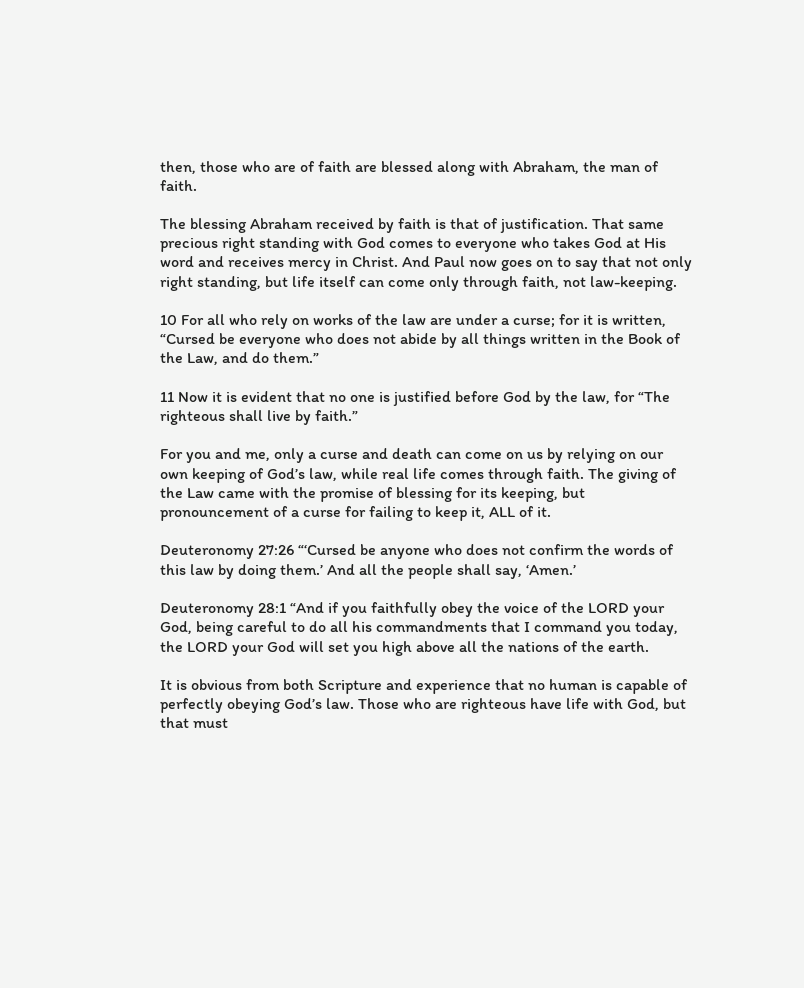then, those who are of faith are blessed along with Abraham, the man of faith.

The blessing Abraham received by faith is that of justification. That same precious right standing with God comes to everyone who takes God at His word and receives mercy in Christ. And Paul now goes on to say that not only right standing, but life itself can come only through faith, not law-keeping.

10 For all who rely on works of the law are under a curse; for it is written, “Cursed be everyone who does not abide by all things written in the Book of the Law, and do them.”

11 Now it is evident that no one is justified before God by the law, for “The righteous shall live by faith.”

For you and me, only a curse and death can come on us by relying on our own keeping of God’s law, while real life comes through faith. The giving of the Law came with the promise of blessing for its keeping, but pronouncement of a curse for failing to keep it, ALL of it.

Deuteronomy 27:26 “‘Cursed be anyone who does not confirm the words of this law by doing them.’ And all the people shall say, ‘Amen.’

Deuteronomy 28:1 “And if you faithfully obey the voice of the LORD your God, being careful to do all his commandments that I command you today, the LORD your God will set you high above all the nations of the earth.

It is obvious from both Scripture and experience that no human is capable of perfectly obeying God’s law. Those who are righteous have life with God, but that must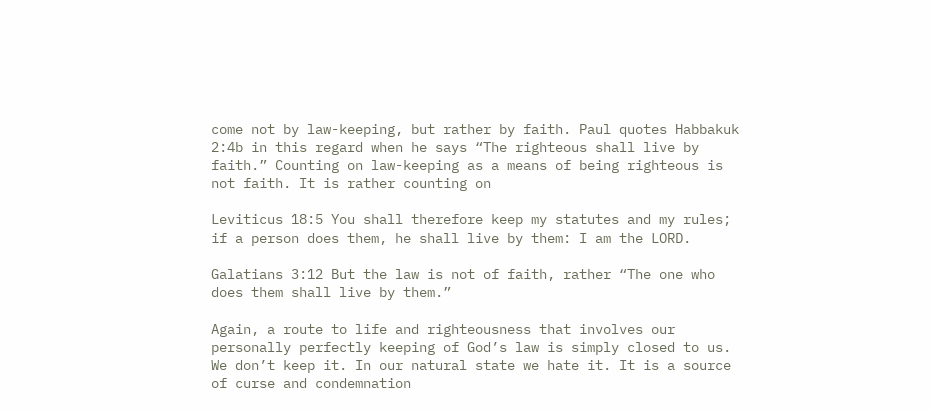come not by law-keeping, but rather by faith. Paul quotes Habbakuk 2:4b in this regard when he says “The righteous shall live by faith.” Counting on law-keeping as a means of being righteous is not faith. It is rather counting on

Leviticus 18:5 You shall therefore keep my statutes and my rules; if a person does them, he shall live by them: I am the LORD.

Galatians 3:12 But the law is not of faith, rather “The one who does them shall live by them.”

Again, a route to life and righteousness that involves our personally perfectly keeping of God’s law is simply closed to us. We don’t keep it. In our natural state we hate it. It is a source of curse and condemnation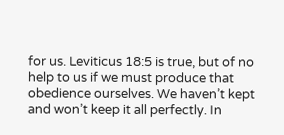for us. Leviticus 18:5 is true, but of no help to us if we must produce that obedience ourselves. We haven’t kept and won’t keep it all perfectly. In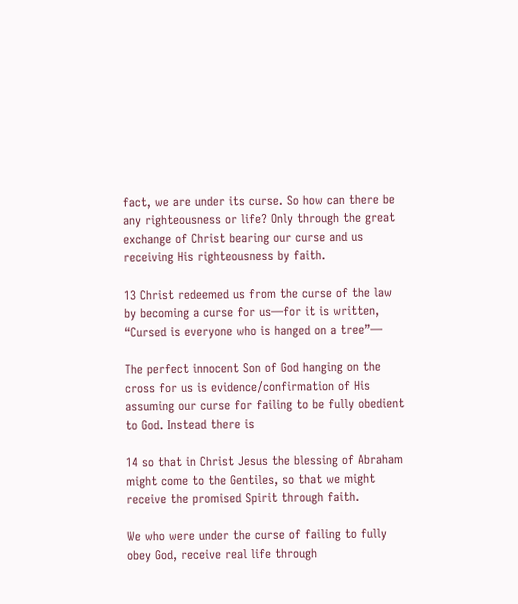fact, we are under its curse. So how can there be any righteousness or life? Only through the great exchange of Christ bearing our curse and us receiving His righteousness by faith.

13 Christ redeemed us from the curse of the law by becoming a curse for us—for it is written, “Cursed is everyone who is hanged on a tree”—

The perfect innocent Son of God hanging on the cross for us is evidence/confirmation of His assuming our curse for failing to be fully obedient to God. Instead there is

14 so that in Christ Jesus the blessing of Abraham might come to the Gentiles, so that we might receive the promised Spirit through faith.

We who were under the curse of failing to fully obey God, receive real life through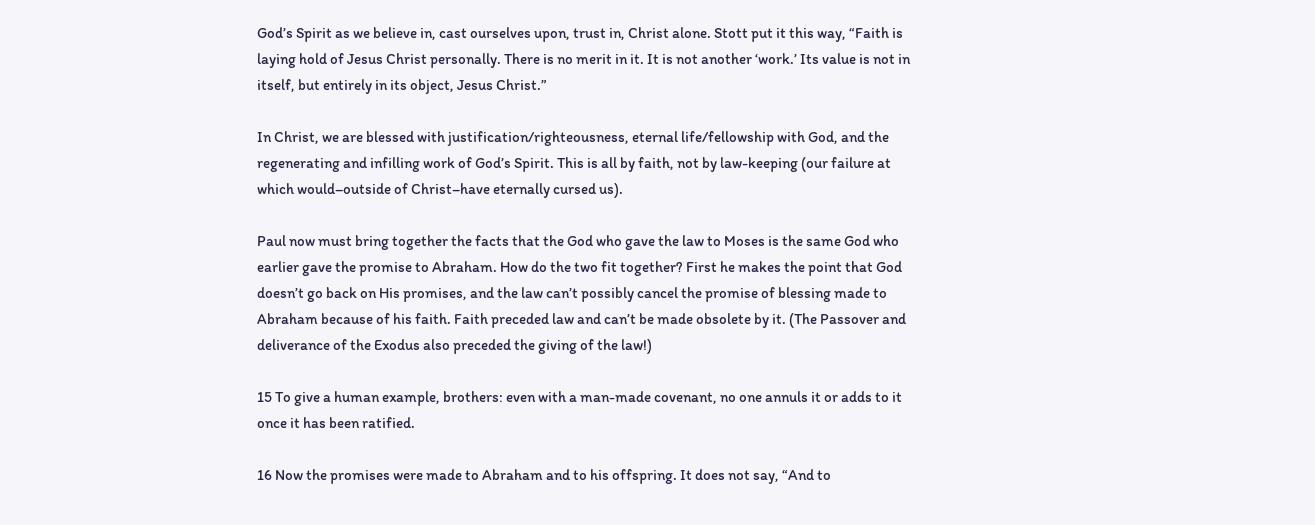God’s Spirit as we believe in, cast ourselves upon, trust in, Christ alone. Stott put it this way, “Faith is laying hold of Jesus Christ personally. There is no merit in it. It is not another ‘work.’ Its value is not in itself, but entirely in its object, Jesus Christ.”

In Christ, we are blessed with justification/righteousness, eternal life/fellowship with God, and the regenerating and infilling work of God’s Spirit. This is all by faith, not by law-keeping (our failure at which would–outside of Christ–have eternally cursed us).

Paul now must bring together the facts that the God who gave the law to Moses is the same God who earlier gave the promise to Abraham. How do the two fit together? First he makes the point that God doesn’t go back on His promises, and the law can’t possibly cancel the promise of blessing made to Abraham because of his faith. Faith preceded law and can’t be made obsolete by it. (The Passover and deliverance of the Exodus also preceded the giving of the law!)

15 To give a human example, brothers: even with a man-made covenant, no one annuls it or adds to it once it has been ratified.

16 Now the promises were made to Abraham and to his offspring. It does not say, “And to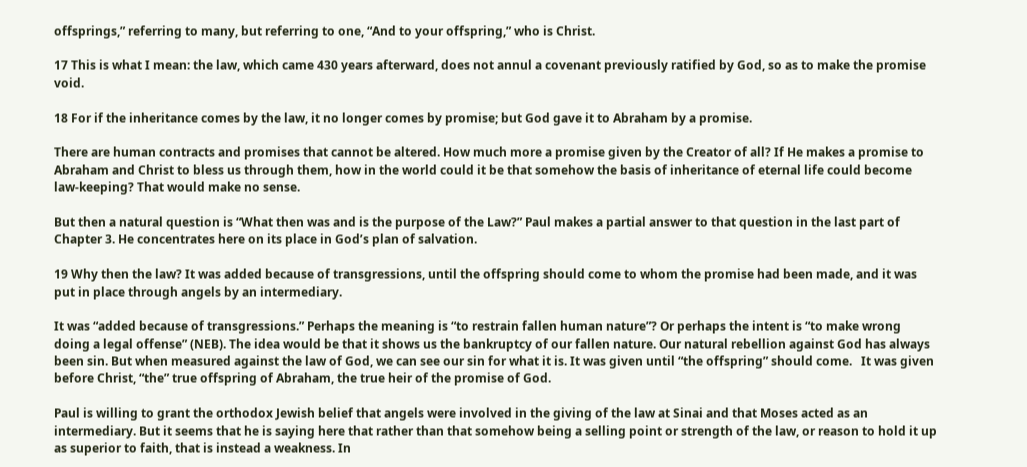offsprings,” referring to many, but referring to one, “And to your offspring,” who is Christ.

17 This is what I mean: the law, which came 430 years afterward, does not annul a covenant previously ratified by God, so as to make the promise void.

18 For if the inheritance comes by the law, it no longer comes by promise; but God gave it to Abraham by a promise.

There are human contracts and promises that cannot be altered. How much more a promise given by the Creator of all? If He makes a promise to Abraham and Christ to bless us through them, how in the world could it be that somehow the basis of inheritance of eternal life could become law-keeping? That would make no sense.

But then a natural question is “What then was and is the purpose of the Law?” Paul makes a partial answer to that question in the last part of Chapter 3. He concentrates here on its place in God’s plan of salvation.

19 Why then the law? It was added because of transgressions, until the offspring should come to whom the promise had been made, and it was put in place through angels by an intermediary.

It was “added because of transgressions.” Perhaps the meaning is “to restrain fallen human nature”? Or perhaps the intent is “to make wrong doing a legal offense” (NEB). The idea would be that it shows us the bankruptcy of our fallen nature. Our natural rebellion against God has always been sin. But when measured against the law of God, we can see our sin for what it is. It was given until “the offspring” should come.   It was given before Christ, “the” true offspring of Abraham, the true heir of the promise of God.

Paul is willing to grant the orthodox Jewish belief that angels were involved in the giving of the law at Sinai and that Moses acted as an intermediary. But it seems that he is saying here that rather than that somehow being a selling point or strength of the law, or reason to hold it up as superior to faith, that is instead a weakness. In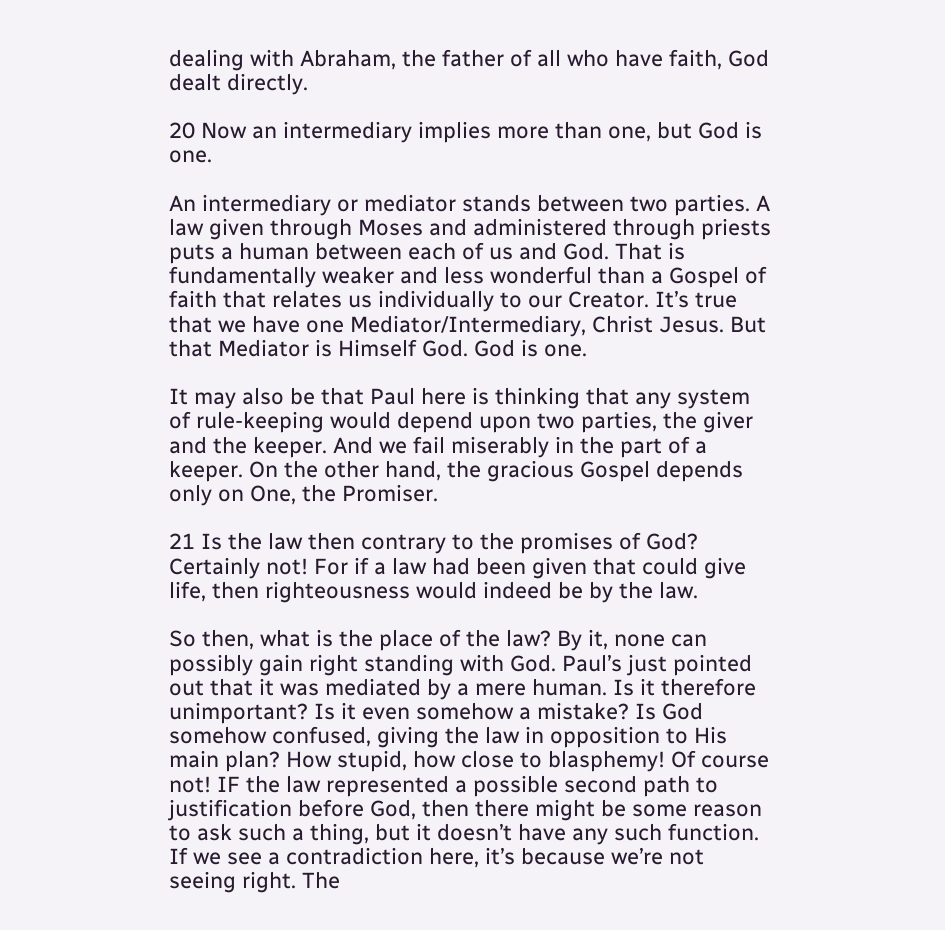dealing with Abraham, the father of all who have faith, God dealt directly.

20 Now an intermediary implies more than one, but God is one.

An intermediary or mediator stands between two parties. A law given through Moses and administered through priests puts a human between each of us and God. That is fundamentally weaker and less wonderful than a Gospel of faith that relates us individually to our Creator. It’s true that we have one Mediator/Intermediary, Christ Jesus. But that Mediator is Himself God. God is one.

It may also be that Paul here is thinking that any system of rule-keeping would depend upon two parties, the giver and the keeper. And we fail miserably in the part of a keeper. On the other hand, the gracious Gospel depends only on One, the Promiser.

21 Is the law then contrary to the promises of God? Certainly not! For if a law had been given that could give life, then righteousness would indeed be by the law.

So then, what is the place of the law? By it, none can possibly gain right standing with God. Paul’s just pointed out that it was mediated by a mere human. Is it therefore unimportant? Is it even somehow a mistake? Is God somehow confused, giving the law in opposition to His main plan? How stupid, how close to blasphemy! Of course not! IF the law represented a possible second path to justification before God, then there might be some reason to ask such a thing, but it doesn’t have any such function. If we see a contradiction here, it’s because we’re not seeing right. The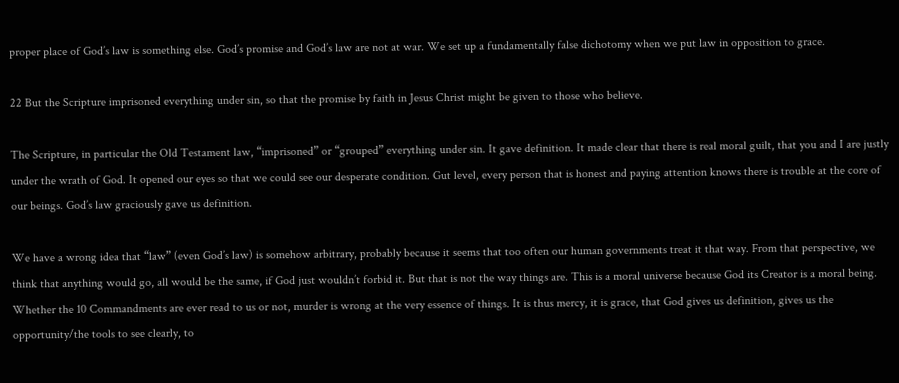proper place of God’s law is something else. God’s promise and God’s law are not at war. We set up a fundamentally false dichotomy when we put law in opposition to grace.

22 But the Scripture imprisoned everything under sin, so that the promise by faith in Jesus Christ might be given to those who believe.

The Scripture, in particular the Old Testament law, “imprisoned” or “grouped” everything under sin. It gave definition. It made clear that there is real moral guilt, that you and I are justly under the wrath of God. It opened our eyes so that we could see our desperate condition. Gut level, every person that is honest and paying attention knows there is trouble at the core of our beings. God’s law graciously gave us definition.

We have a wrong idea that “law” (even God’s law) is somehow arbitrary, probably because it seems that too often our human governments treat it that way. From that perspective, we think that anything would go, all would be the same, if God just wouldn’t forbid it. But that is not the way things are. This is a moral universe because God its Creator is a moral being. Whether the 10 Commandments are ever read to us or not, murder is wrong at the very essence of things. It is thus mercy, it is grace, that God gives us definition, gives us the opportunity/the tools to see clearly, to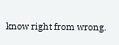know right from wrong.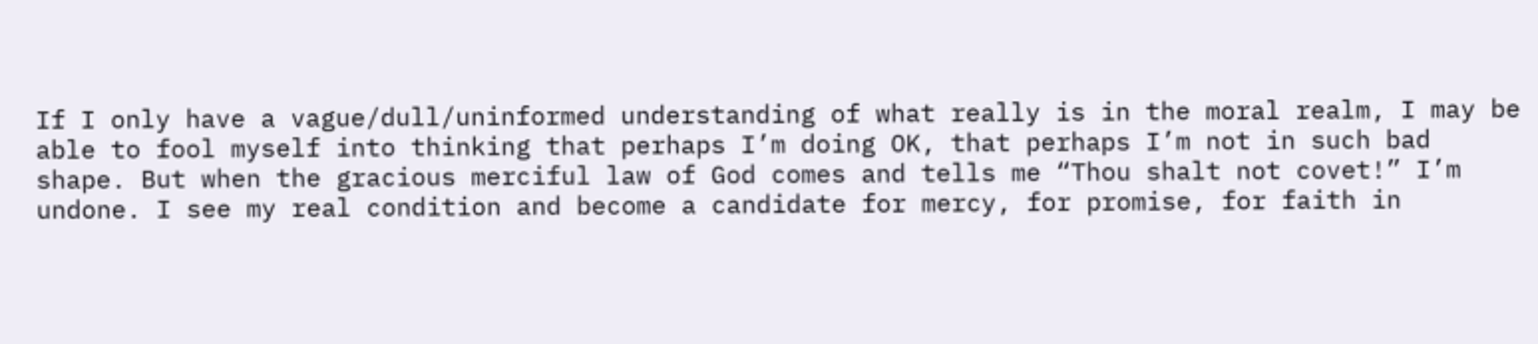If I only have a vague/dull/uninformed understanding of what really is in the moral realm, I may be able to fool myself into thinking that perhaps I’m doing OK, that perhaps I’m not in such bad shape. But when the gracious merciful law of God comes and tells me “Thou shalt not covet!” I’m undone. I see my real condition and become a candidate for mercy, for promise, for faith in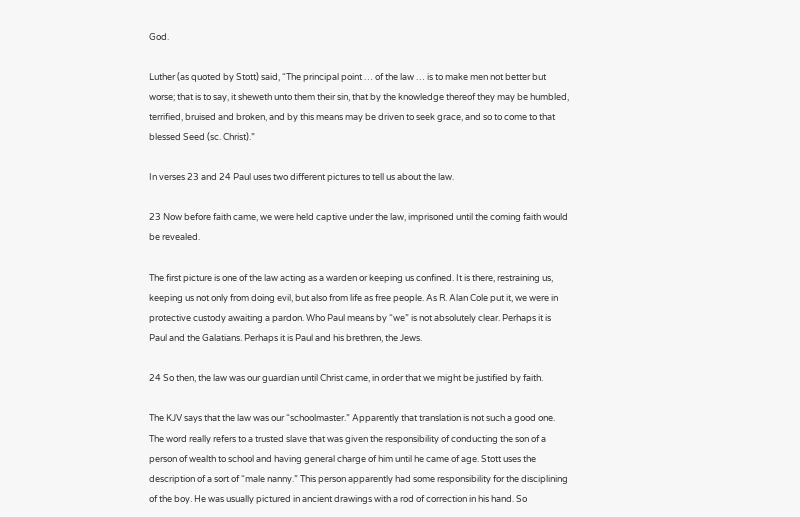God.

Luther (as quoted by Stott) said, “The principal point … of the law … is to make men not better but worse; that is to say, it sheweth unto them their sin, that by the knowledge thereof they may be humbled, terrified, bruised and broken, and by this means may be driven to seek grace, and so to come to that blessed Seed (sc. Christ).”

In verses 23 and 24 Paul uses two different pictures to tell us about the law.

23 Now before faith came, we were held captive under the law, imprisoned until the coming faith would be revealed.

The first picture is one of the law acting as a warden or keeping us confined. It is there, restraining us, keeping us not only from doing evil, but also from life as free people. As R. Alan Cole put it, we were in protective custody awaiting a pardon. Who Paul means by “we” is not absolutely clear. Perhaps it is Paul and the Galatians. Perhaps it is Paul and his brethren, the Jews.

24 So then, the law was our guardian until Christ came, in order that we might be justified by faith.

The KJV says that the law was our “schoolmaster.” Apparently that translation is not such a good one. The word really refers to a trusted slave that was given the responsibility of conducting the son of a person of wealth to school and having general charge of him until he came of age. Stott uses the description of a sort of “male nanny.” This person apparently had some responsibility for the disciplining of the boy. He was usually pictured in ancient drawings with a rod of correction in his hand. So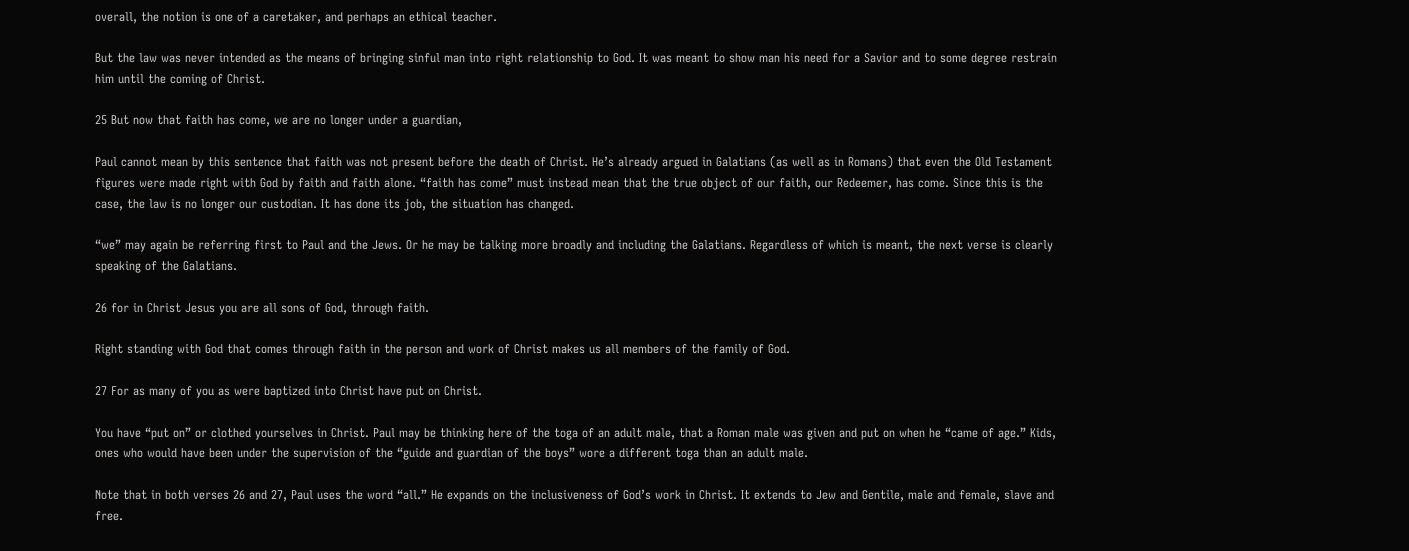overall, the notion is one of a caretaker, and perhaps an ethical teacher.

But the law was never intended as the means of bringing sinful man into right relationship to God. It was meant to show man his need for a Savior and to some degree restrain him until the coming of Christ.

25 But now that faith has come, we are no longer under a guardian,

Paul cannot mean by this sentence that faith was not present before the death of Christ. He’s already argued in Galatians (as well as in Romans) that even the Old Testament figures were made right with God by faith and faith alone. “faith has come” must instead mean that the true object of our faith, our Redeemer, has come. Since this is the case, the law is no longer our custodian. It has done its job, the situation has changed.

“we” may again be referring first to Paul and the Jews. Or he may be talking more broadly and including the Galatians. Regardless of which is meant, the next verse is clearly speaking of the Galatians.

26 for in Christ Jesus you are all sons of God, through faith.

Right standing with God that comes through faith in the person and work of Christ makes us all members of the family of God.

27 For as many of you as were baptized into Christ have put on Christ.

You have “put on” or clothed yourselves in Christ. Paul may be thinking here of the toga of an adult male, that a Roman male was given and put on when he “came of age.” Kids, ones who would have been under the supervision of the “guide and guardian of the boys” wore a different toga than an adult male.

Note that in both verses 26 and 27, Paul uses the word “all.” He expands on the inclusiveness of God’s work in Christ. It extends to Jew and Gentile, male and female, slave and free.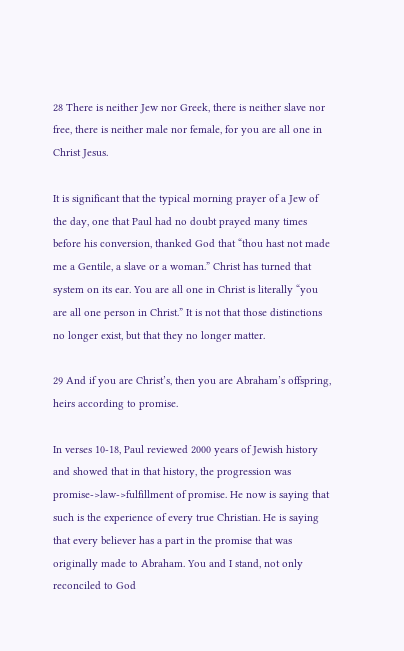28 There is neither Jew nor Greek, there is neither slave nor free, there is neither male nor female, for you are all one in Christ Jesus.

It is significant that the typical morning prayer of a Jew of the day, one that Paul had no doubt prayed many times before his conversion, thanked God that “thou hast not made me a Gentile, a slave or a woman.” Christ has turned that system on its ear. You are all one in Christ is literally “you are all one person in Christ.” It is not that those distinctions no longer exist, but that they no longer matter.

29 And if you are Christ’s, then you are Abraham’s offspring, heirs according to promise.

In verses 10-18, Paul reviewed 2000 years of Jewish history and showed that in that history, the progression was promise->law->fulfillment of promise. He now is saying that such is the experience of every true Christian. He is saying that every believer has a part in the promise that was originally made to Abraham. You and I stand, not only reconciled to God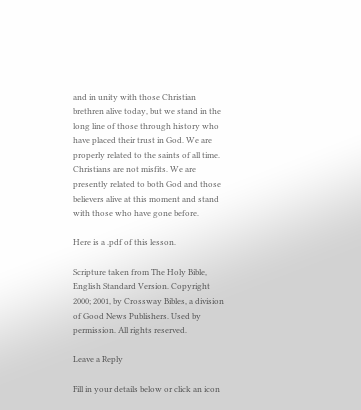and in unity with those Christian brethren alive today, but we stand in the long line of those through history who have placed their trust in God. We are properly related to the saints of all time. Christians are not misfits. We are presently related to both God and those believers alive at this moment and stand with those who have gone before.

Here is a .pdf of this lesson.

Scripture taken from The Holy Bible, English Standard Version. Copyright 2000; 2001, by Crossway Bibles, a division of Good News Publishers. Used by permission. All rights reserved.

Leave a Reply

Fill in your details below or click an icon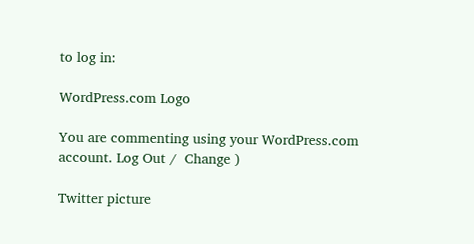to log in:

WordPress.com Logo

You are commenting using your WordPress.com account. Log Out /  Change )

Twitter picture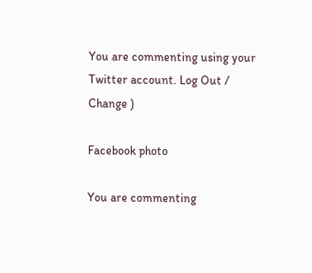You are commenting using your Twitter account. Log Out /  Change )

Facebook photo

You are commenting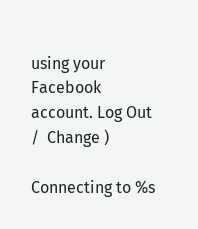using your Facebook account. Log Out /  Change )

Connecting to %s